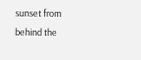sunset from behind the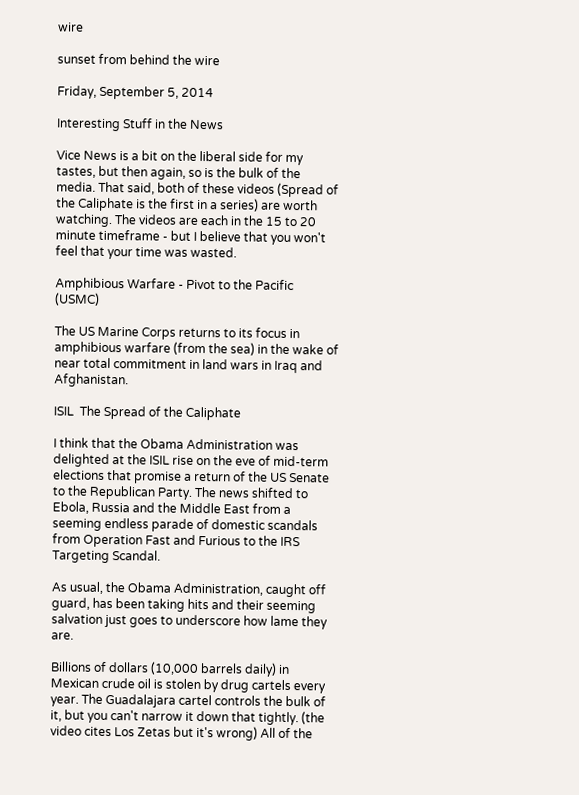wire

sunset from behind the wire

Friday, September 5, 2014

Interesting Stuff in the News

Vice News is a bit on the liberal side for my tastes, but then again, so is the bulk of the media. That said, both of these videos (Spread of the Caliphate is the first in a series) are worth watching. The videos are each in the 15 to 20 minute timeframe - but I believe that you won't feel that your time was wasted.

Amphibious Warfare - Pivot to the Pacific (USMC)

The US Marine Corps returns to its focus in amphibious warfare (from the sea) in the wake of near total commitment in land wars in Iraq and Afghanistan.

ISIL  The Spread of the Caliphate

I think that the Obama Administration was delighted at the ISIL rise on the eve of mid-term elections that promise a return of the US Senate to the Republican Party. The news shifted to Ebola, Russia and the Middle East from a seeming endless parade of domestic scandals from Operation Fast and Furious to the IRS Targeting Scandal.

As usual, the Obama Administration, caught off guard, has been taking hits and their seeming salvation just goes to underscore how lame they are.

Billions of dollars (10,000 barrels daily) in Mexican crude oil is stolen by drug cartels every year. The Guadalajara cartel controls the bulk of it, but you can't narrow it down that tightly. (the video cites Los Zetas but it's wrong) All of the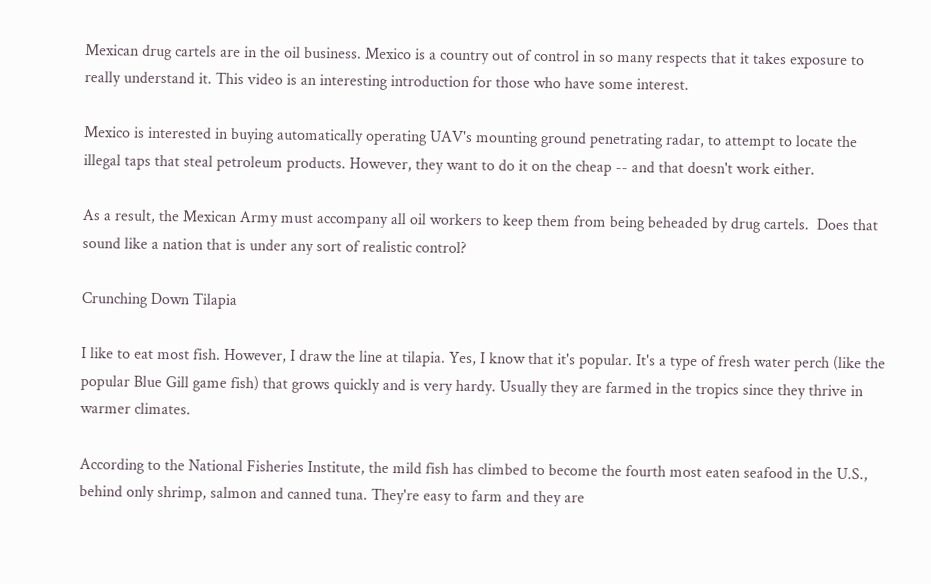Mexican drug cartels are in the oil business. Mexico is a country out of control in so many respects that it takes exposure to really understand it. This video is an interesting introduction for those who have some interest.

Mexico is interested in buying automatically operating UAV's mounting ground penetrating radar, to attempt to locate the illegal taps that steal petroleum products. However, they want to do it on the cheap -- and that doesn't work either.

As a result, the Mexican Army must accompany all oil workers to keep them from being beheaded by drug cartels.  Does that sound like a nation that is under any sort of realistic control?

Crunching Down Tilapia

I like to eat most fish. However, I draw the line at tilapia. Yes, I know that it's popular. It's a type of fresh water perch (like the popular Blue Gill game fish) that grows quickly and is very hardy. Usually they are farmed in the tropics since they thrive in warmer climates.

According to the National Fisheries Institute, the mild fish has climbed to become the fourth most eaten seafood in the U.S., behind only shrimp, salmon and canned tuna. They're easy to farm and they are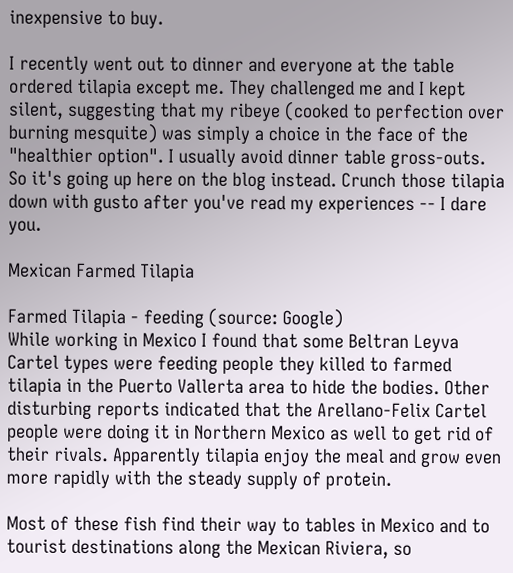inexpensive to buy.

I recently went out to dinner and everyone at the table ordered tilapia except me. They challenged me and I kept silent, suggesting that my ribeye (cooked to perfection over burning mesquite) was simply a choice in the face of the "healthier option". I usually avoid dinner table gross-outs. So it's going up here on the blog instead. Crunch those tilapia down with gusto after you've read my experiences -- I dare you.

Mexican Farmed Tilapia

Farmed Tilapia - feeding (source: Google)
While working in Mexico I found that some Beltran Leyva Cartel types were feeding people they killed to farmed tilapia in the Puerto Vallerta area to hide the bodies. Other disturbing reports indicated that the Arellano-Felix Cartel people were doing it in Northern Mexico as well to get rid of their rivals. Apparently tilapia enjoy the meal and grow even more rapidly with the steady supply of protein.

Most of these fish find their way to tables in Mexico and to tourist destinations along the Mexican Riviera, so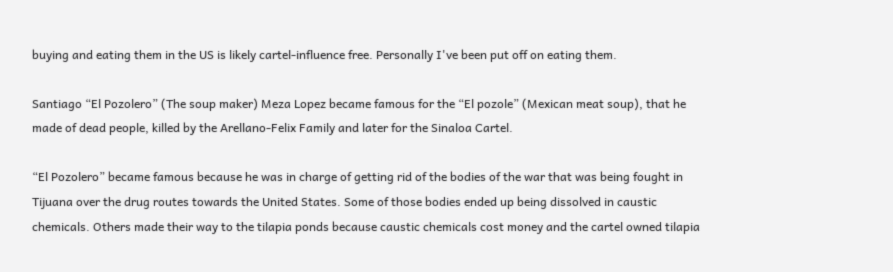buying and eating them in the US is likely cartel-influence free. Personally I've been put off on eating them.

Santiago “El Pozolero” (The soup maker) Meza Lopez became famous for the “El pozole” (Mexican meat soup), that he made of dead people, killed by the Arellano-Felix Family and later for the Sinaloa Cartel.

“El Pozolero” became famous because he was in charge of getting rid of the bodies of the war that was being fought in Tijuana over the drug routes towards the United States. Some of those bodies ended up being dissolved in caustic chemicals. Others made their way to the tilapia ponds because caustic chemicals cost money and the cartel owned tilapia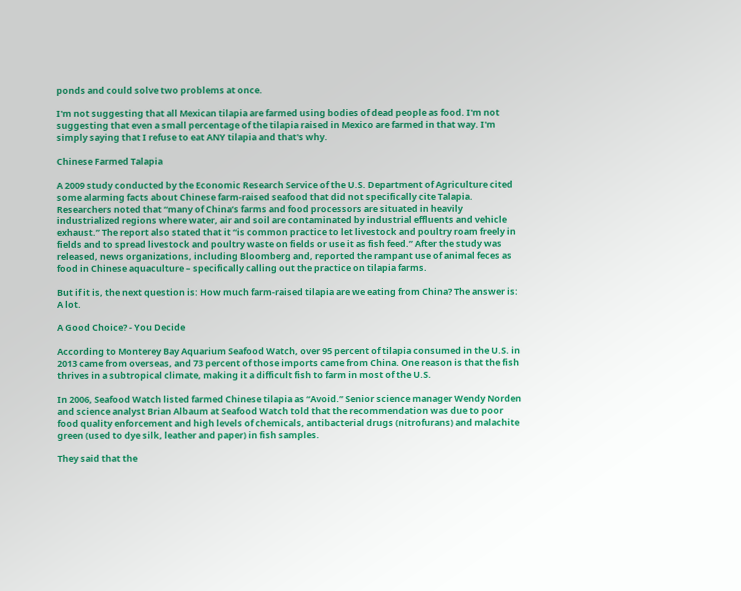ponds and could solve two problems at once.

I'm not suggesting that all Mexican tilapia are farmed using bodies of dead people as food. I'm not suggesting that even a small percentage of the tilapia raised in Mexico are farmed in that way. I'm simply saying that I refuse to eat ANY tilapia and that's why.

Chinese Farmed Talapia

A 2009 study conducted by the Economic Research Service of the U.S. Department of Agriculture cited some alarming facts about Chinese farm-raised seafood that did not specifically cite Talapia. Researchers noted that “many of China’s farms and food processors are situated in heavily industrialized regions where water, air and soil are contaminated by industrial effluents and vehicle exhaust.” The report also stated that it “is common practice to let livestock and poultry roam freely in fields and to spread livestock and poultry waste on fields or use it as fish feed.” After the study was released, news organizations, including Bloomberg and, reported the rampant use of animal feces as food in Chinese aquaculture – specifically calling out the practice on tilapia farms.

But if it is, the next question is: How much farm-raised tilapia are we eating from China? The answer is: A lot.

A Good Choice? - You Decide

According to Monterey Bay Aquarium Seafood Watch, over 95 percent of tilapia consumed in the U.S. in 2013 came from overseas, and 73 percent of those imports came from China. One reason is that the fish thrives in a subtropical climate, making it a difficult fish to farm in most of the U.S.

In 2006, Seafood Watch listed farmed Chinese tilapia as “Avoid.” Senior science manager Wendy Norden and science analyst Brian Albaum at Seafood Watch told that the recommendation was due to poor food quality enforcement and high levels of chemicals, antibacterial drugs (nitrofurans) and malachite green (used to dye silk, leather and paper) in fish samples.

They said that the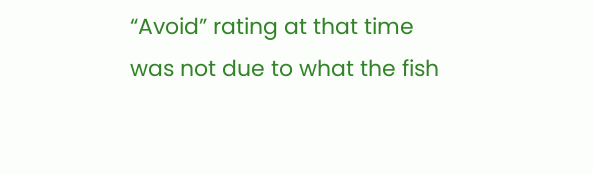“Avoid” rating at that time was not due to what the fish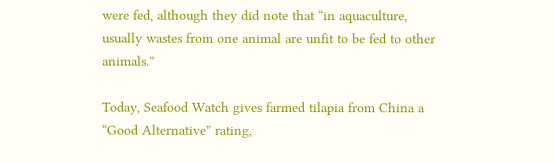were fed, although they did note that “in aquaculture, usually wastes from one animal are unfit to be fed to other animals.”

Today, Seafood Watch gives farmed tilapia from China a “Good Alternative” rating,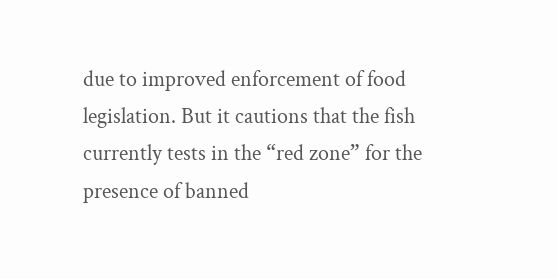due to improved enforcement of food legislation. But it cautions that the fish currently tests in the “red zone” for the presence of banned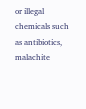or illegal chemicals such as antibiotics, malachite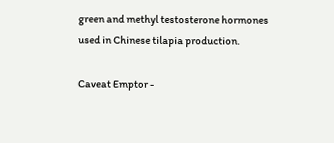green and methyl testosterone hormones used in Chinese tilapia production.

Caveat Emptor -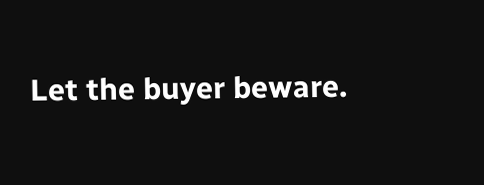Let the buyer beware.